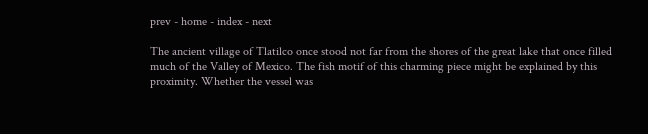prev - home - index - next

The ancient village of Tlatilco once stood not far from the shores of the great lake that once filled much of the Valley of Mexico. The fish motif of this charming piece might be explained by this proximity. Whether the vessel was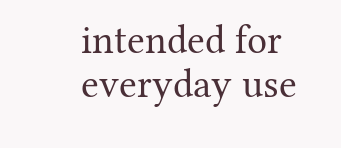intended for everyday use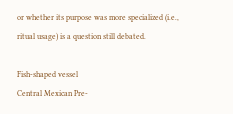or whether its purpose was more specialized (i.e., ritual usage) is a question still debated.

Fish-shaped vessel
Central Mexican Pre-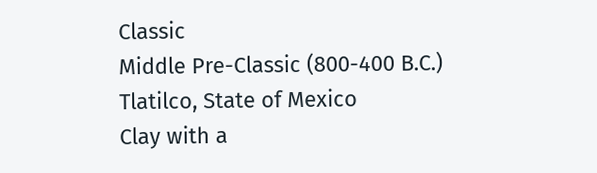Classic
Middle Pre-Classic (800-400 B.C.)
Tlatilco, State of Mexico
Clay with a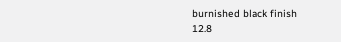burnished black finish
12.8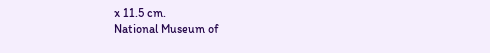x 11.5 cm.
National Museum of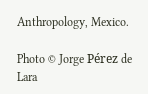Anthropology, Mexico.

Photo © Jorge Pérez de Lara